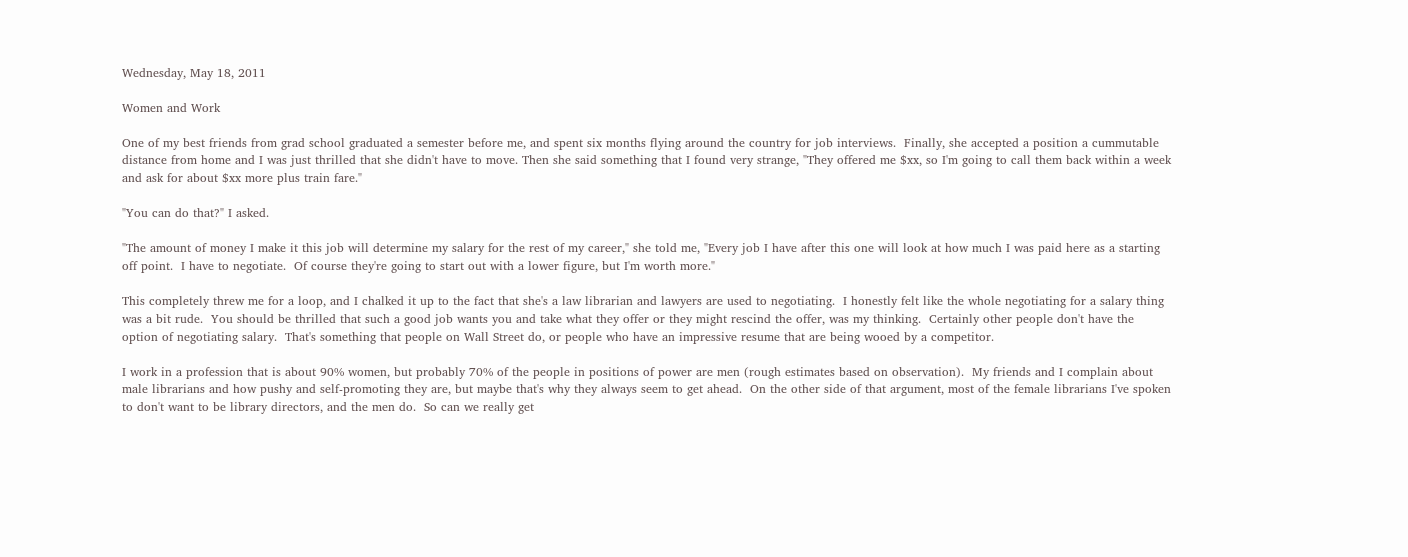Wednesday, May 18, 2011

Women and Work

One of my best friends from grad school graduated a semester before me, and spent six months flying around the country for job interviews.  Finally, she accepted a position a cummutable distance from home and I was just thrilled that she didn't have to move. Then she said something that I found very strange, "They offered me $xx, so I'm going to call them back within a week and ask for about $xx more plus train fare."

"You can do that?" I asked.

"The amount of money I make it this job will determine my salary for the rest of my career," she told me, "Every job I have after this one will look at how much I was paid here as a starting off point.  I have to negotiate.  Of course they're going to start out with a lower figure, but I'm worth more."

This completely threw me for a loop, and I chalked it up to the fact that she's a law librarian and lawyers are used to negotiating.  I honestly felt like the whole negotiating for a salary thing was a bit rude.  You should be thrilled that such a good job wants you and take what they offer or they might rescind the offer, was my thinking.  Certainly other people don't have the option of negotiating salary.  That's something that people on Wall Street do, or people who have an impressive resume that are being wooed by a competitor.

I work in a profession that is about 90% women, but probably 70% of the people in positions of power are men (rough estimates based on observation).  My friends and I complain about male librarians and how pushy and self-promoting they are, but maybe that's why they always seem to get ahead.  On the other side of that argument, most of the female librarians I've spoken to don't want to be library directors, and the men do.  So can we really get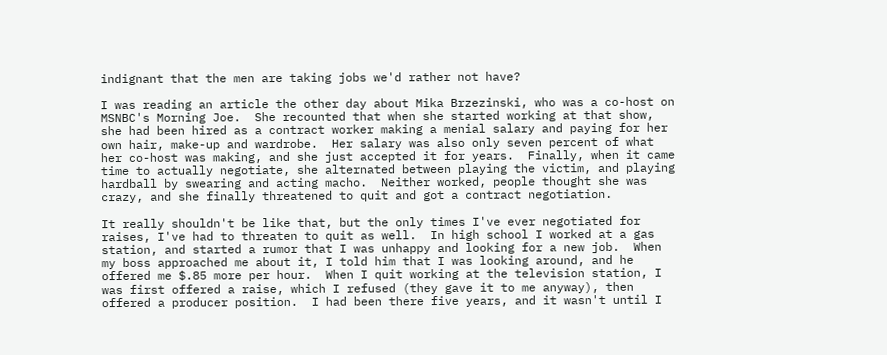indignant that the men are taking jobs we'd rather not have?

I was reading an article the other day about Mika Brzezinski, who was a co-host on MSNBC's Morning Joe.  She recounted that when she started working at that show, she had been hired as a contract worker making a menial salary and paying for her own hair, make-up and wardrobe.  Her salary was also only seven percent of what her co-host was making, and she just accepted it for years.  Finally, when it came time to actually negotiate, she alternated between playing the victim, and playing hardball by swearing and acting macho.  Neither worked, people thought she was crazy, and she finally threatened to quit and got a contract negotiation.

It really shouldn't be like that, but the only times I've ever negotiated for raises, I've had to threaten to quit as well.  In high school I worked at a gas station, and started a rumor that I was unhappy and looking for a new job.  When my boss approached me about it, I told him that I was looking around, and he offered me $.85 more per hour.  When I quit working at the television station, I was first offered a raise, which I refused (they gave it to me anyway), then offered a producer position.  I had been there five years, and it wasn't until I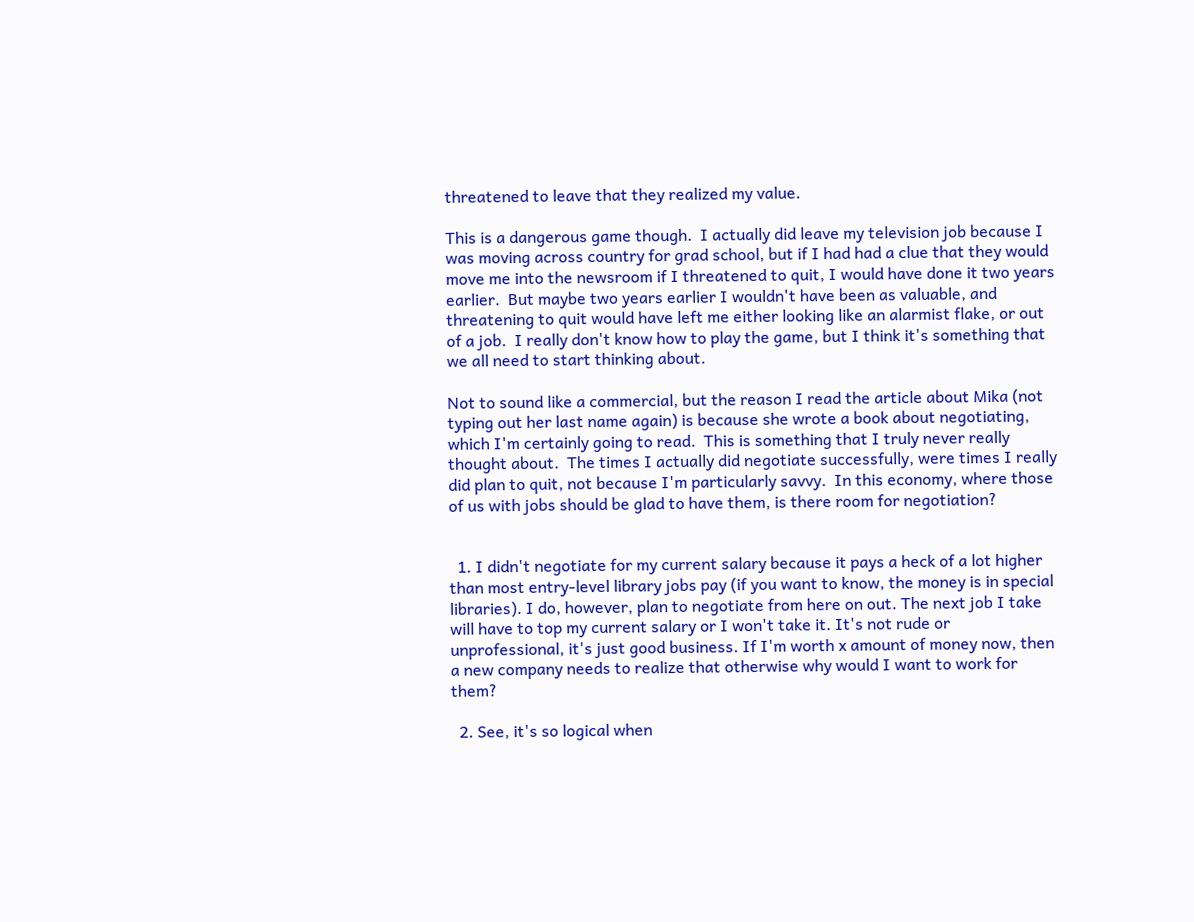threatened to leave that they realized my value.

This is a dangerous game though.  I actually did leave my television job because I was moving across country for grad school, but if I had had a clue that they would move me into the newsroom if I threatened to quit, I would have done it two years earlier.  But maybe two years earlier I wouldn't have been as valuable, and threatening to quit would have left me either looking like an alarmist flake, or out of a job.  I really don't know how to play the game, but I think it's something that we all need to start thinking about.

Not to sound like a commercial, but the reason I read the article about Mika (not typing out her last name again) is because she wrote a book about negotiating, which I'm certainly going to read.  This is something that I truly never really thought about.  The times I actually did negotiate successfully, were times I really did plan to quit, not because I'm particularly savvy.  In this economy, where those of us with jobs should be glad to have them, is there room for negotiation?


  1. I didn't negotiate for my current salary because it pays a heck of a lot higher than most entry-level library jobs pay (if you want to know, the money is in special libraries). I do, however, plan to negotiate from here on out. The next job I take will have to top my current salary or I won't take it. It's not rude or unprofessional, it's just good business. If I'm worth x amount of money now, then a new company needs to realize that otherwise why would I want to work for them?

  2. See, it's so logical when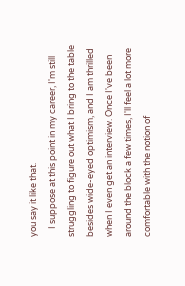you say it like that.
    I suppose at this point in my career, I'm still struggling to figure out what I bring to the table besides wide-eyed optimism, and I am thrilled when I even get an interview. Once I've been around the block a few times, I'll feel a lot more comfortable with the notion of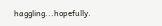haggling...hopefully.